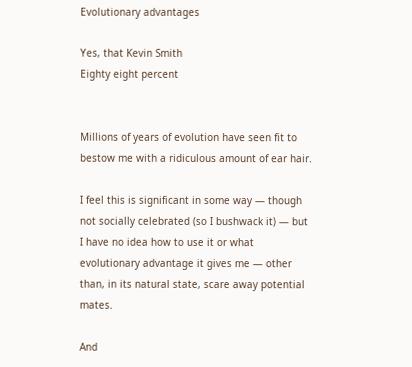Evolutionary advantages

Yes, that Kevin Smith
Eighty eight percent


Millions of years of evolution have seen fit to bestow me with a ridiculous amount of ear hair.

I feel this is significant in some way — though not socially celebrated (so I bushwack it) — but I have no idea how to use it or what evolutionary advantage it gives me — other than, in its natural state, scare away potential mates.

And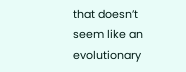that doesn’t seem like an evolutionary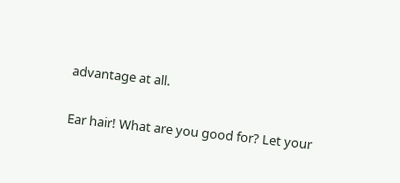advantage at all.

Ear hair! What are you good for? Let your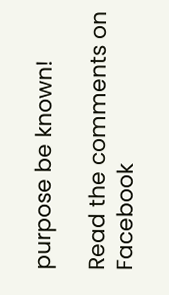purpose be known!

Read the comments on Facebook